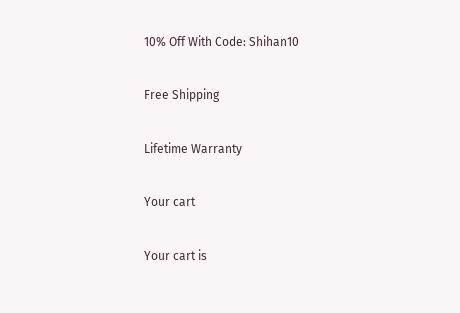10% Off With Code: Shihan10

Free Shipping

Lifetime Warranty

Your cart

Your cart is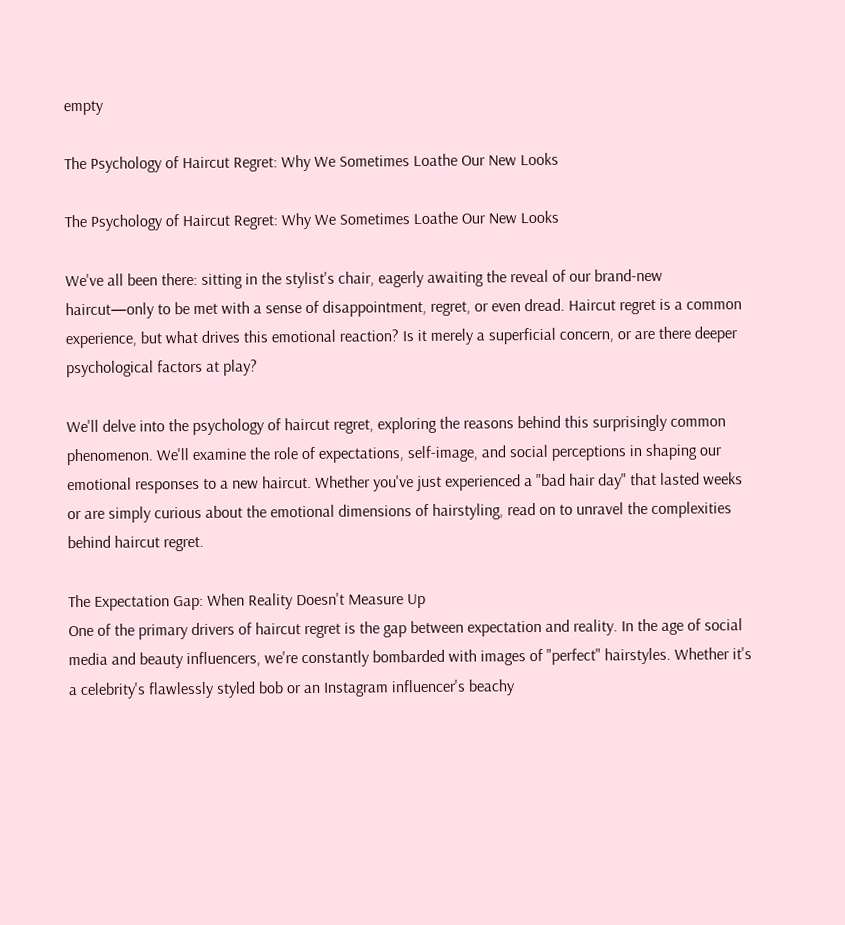empty

The Psychology of Haircut Regret: Why We Sometimes Loathe Our New Looks

The Psychology of Haircut Regret: Why We Sometimes Loathe Our New Looks

We've all been there: sitting in the stylist's chair, eagerly awaiting the reveal of our brand-new haircut—only to be met with a sense of disappointment, regret, or even dread. Haircut regret is a common experience, but what drives this emotional reaction? Is it merely a superficial concern, or are there deeper psychological factors at play?

We'll delve into the psychology of haircut regret, exploring the reasons behind this surprisingly common phenomenon. We'll examine the role of expectations, self-image, and social perceptions in shaping our emotional responses to a new haircut. Whether you've just experienced a "bad hair day" that lasted weeks or are simply curious about the emotional dimensions of hairstyling, read on to unravel the complexities behind haircut regret.

The Expectation Gap: When Reality Doesn't Measure Up
One of the primary drivers of haircut regret is the gap between expectation and reality. In the age of social media and beauty influencers, we're constantly bombarded with images of "perfect" hairstyles. Whether it's a celebrity's flawlessly styled bob or an Instagram influencer's beachy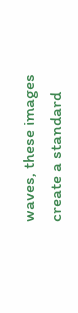waves, these images create a standard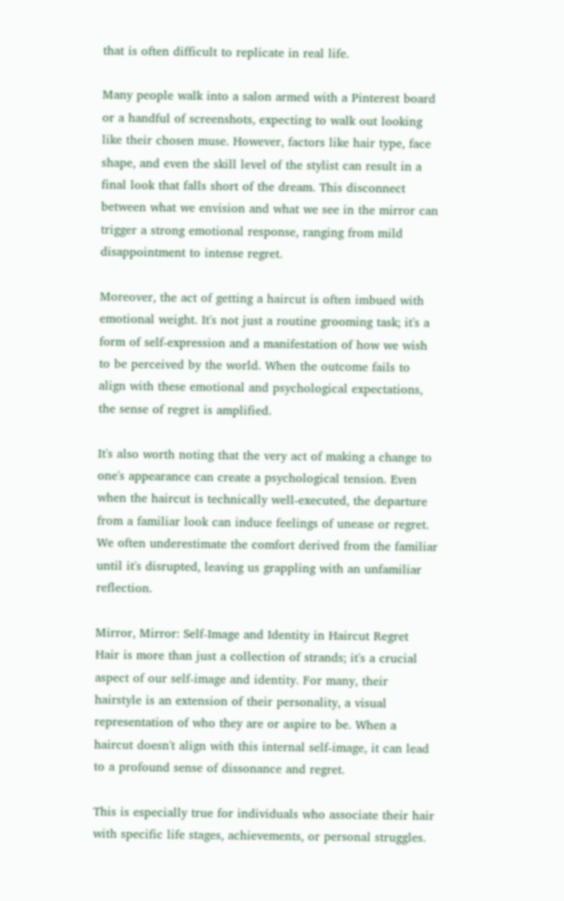that is often difficult to replicate in real life.

Many people walk into a salon armed with a Pinterest board or a handful of screenshots, expecting to walk out looking like their chosen muse. However, factors like hair type, face shape, and even the skill level of the stylist can result in a final look that falls short of the dream. This disconnect between what we envision and what we see in the mirror can trigger a strong emotional response, ranging from mild disappointment to intense regret.

Moreover, the act of getting a haircut is often imbued with emotional weight. It's not just a routine grooming task; it's a form of self-expression and a manifestation of how we wish to be perceived by the world. When the outcome fails to align with these emotional and psychological expectations, the sense of regret is amplified.

It's also worth noting that the very act of making a change to one's appearance can create a psychological tension. Even when the haircut is technically well-executed, the departure from a familiar look can induce feelings of unease or regret. We often underestimate the comfort derived from the familiar until it's disrupted, leaving us grappling with an unfamiliar reflection.

Mirror, Mirror: Self-Image and Identity in Haircut Regret
Hair is more than just a collection of strands; it's a crucial aspect of our self-image and identity. For many, their hairstyle is an extension of their personality, a visual representation of who they are or aspire to be. When a haircut doesn't align with this internal self-image, it can lead to a profound sense of dissonance and regret.

This is especially true for individuals who associate their hair with specific life stages, achievements, or personal struggles.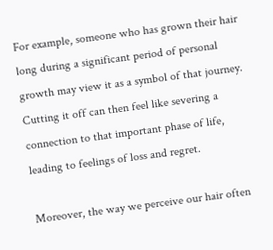For example, someone who has grown their hair long during a significant period of personal growth may view it as a symbol of that journey. Cutting it off can then feel like severing a connection to that important phase of life, leading to feelings of loss and regret.

Moreover, the way we perceive our hair often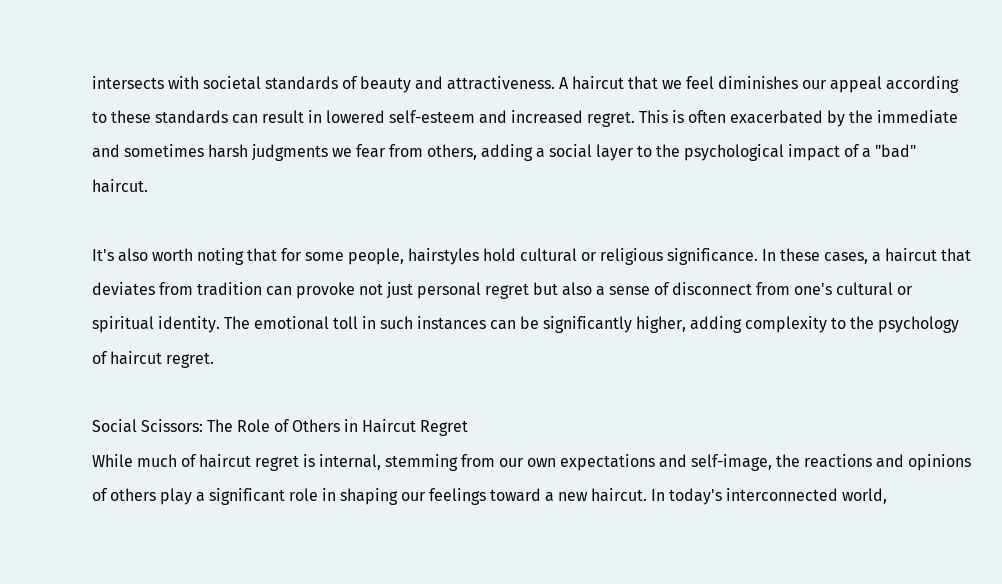intersects with societal standards of beauty and attractiveness. A haircut that we feel diminishes our appeal according to these standards can result in lowered self-esteem and increased regret. This is often exacerbated by the immediate and sometimes harsh judgments we fear from others, adding a social layer to the psychological impact of a "bad" haircut.

It's also worth noting that for some people, hairstyles hold cultural or religious significance. In these cases, a haircut that deviates from tradition can provoke not just personal regret but also a sense of disconnect from one's cultural or spiritual identity. The emotional toll in such instances can be significantly higher, adding complexity to the psychology of haircut regret.

Social Scissors: The Role of Others in Haircut Regret
While much of haircut regret is internal, stemming from our own expectations and self-image, the reactions and opinions of others play a significant role in shaping our feelings toward a new haircut. In today's interconnected world,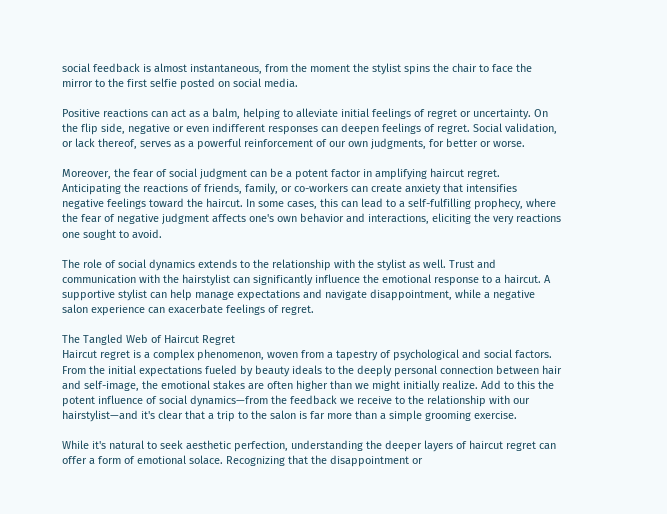social feedback is almost instantaneous, from the moment the stylist spins the chair to face the mirror to the first selfie posted on social media.

Positive reactions can act as a balm, helping to alleviate initial feelings of regret or uncertainty. On the flip side, negative or even indifferent responses can deepen feelings of regret. Social validation, or lack thereof, serves as a powerful reinforcement of our own judgments, for better or worse.

Moreover, the fear of social judgment can be a potent factor in amplifying haircut regret. Anticipating the reactions of friends, family, or co-workers can create anxiety that intensifies negative feelings toward the haircut. In some cases, this can lead to a self-fulfilling prophecy, where the fear of negative judgment affects one's own behavior and interactions, eliciting the very reactions one sought to avoid.

The role of social dynamics extends to the relationship with the stylist as well. Trust and communication with the hairstylist can significantly influence the emotional response to a haircut. A supportive stylist can help manage expectations and navigate disappointment, while a negative salon experience can exacerbate feelings of regret.

The Tangled Web of Haircut Regret
Haircut regret is a complex phenomenon, woven from a tapestry of psychological and social factors. From the initial expectations fueled by beauty ideals to the deeply personal connection between hair and self-image, the emotional stakes are often higher than we might initially realize. Add to this the potent influence of social dynamics—from the feedback we receive to the relationship with our hairstylist—and it's clear that a trip to the salon is far more than a simple grooming exercise.

While it's natural to seek aesthetic perfection, understanding the deeper layers of haircut regret can offer a form of emotional solace. Recognizing that the disappointment or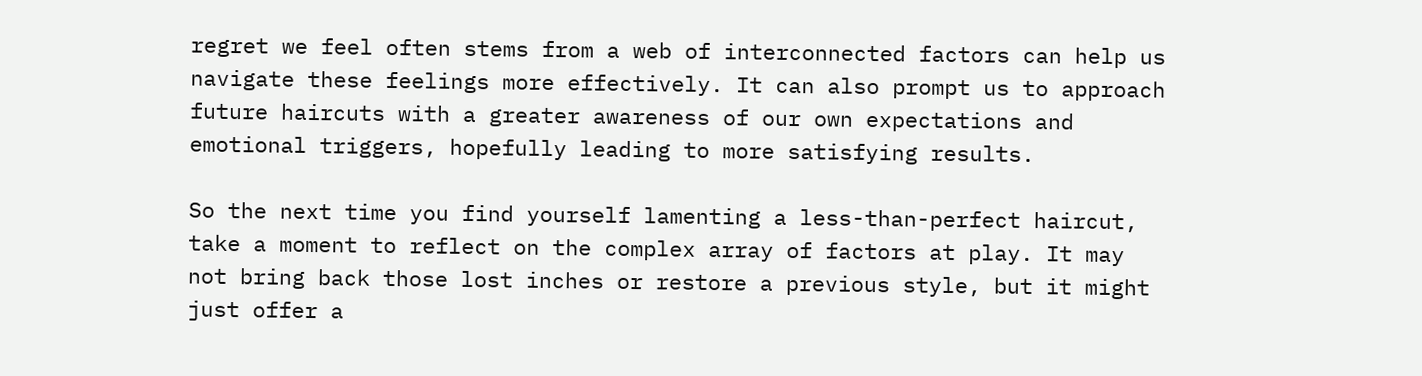regret we feel often stems from a web of interconnected factors can help us navigate these feelings more effectively. It can also prompt us to approach future haircuts with a greater awareness of our own expectations and emotional triggers, hopefully leading to more satisfying results.

So the next time you find yourself lamenting a less-than-perfect haircut, take a moment to reflect on the complex array of factors at play. It may not bring back those lost inches or restore a previous style, but it might just offer a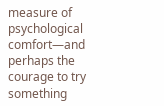measure of psychological comfort—and perhaps the courage to try something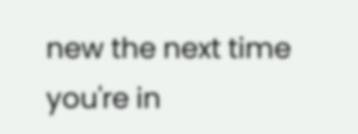new the next time you're in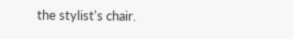the stylist's chair.